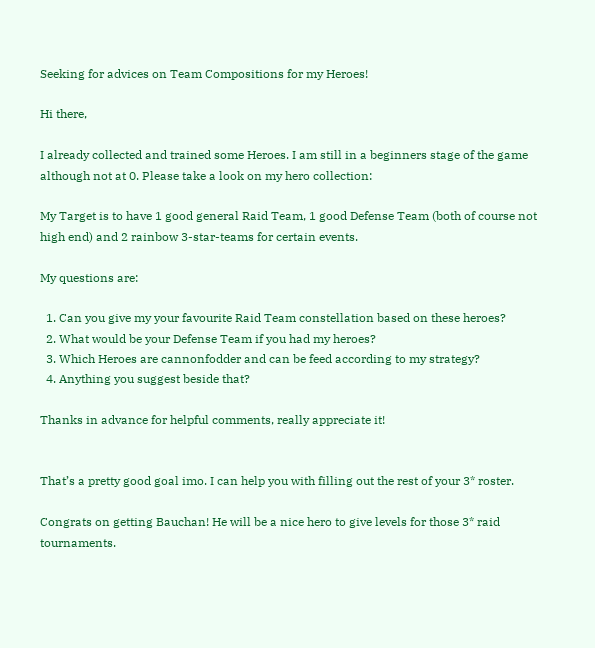Seeking for advices on Team Compositions for my Heroes!

Hi there,

I already collected and trained some Heroes. I am still in a beginners stage of the game although not at 0. Please take a look on my hero collection:

My Target is to have 1 good general Raid Team, 1 good Defense Team (both of course not high end) and 2 rainbow 3-star-teams for certain events.

My questions are:

  1. Can you give my your favourite Raid Team constellation based on these heroes?
  2. What would be your Defense Team if you had my heroes?
  3. Which Heroes are cannonfodder and can be feed according to my strategy?
  4. Anything you suggest beside that?

Thanks in advance for helpful comments, really appreciate it!


That’s a pretty good goal imo. I can help you with filling out the rest of your 3* roster.

Congrats on getting Bauchan! He will be a nice hero to give levels for those 3* raid tournaments.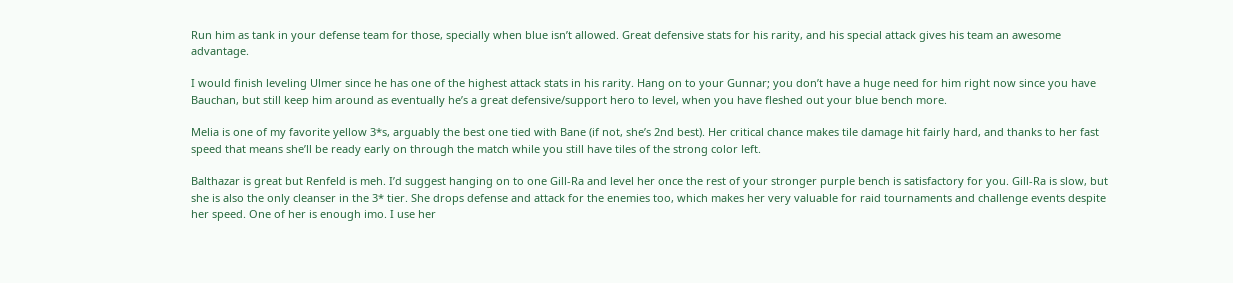Run him as tank in your defense team for those, specially when blue isn’t allowed. Great defensive stats for his rarity, and his special attack gives his team an awesome advantage.

I would finish leveling Ulmer since he has one of the highest attack stats in his rarity. Hang on to your Gunnar; you don’t have a huge need for him right now since you have Bauchan, but still keep him around as eventually he’s a great defensive/support hero to level, when you have fleshed out your blue bench more.

Melia is one of my favorite yellow 3*s, arguably the best one tied with Bane (if not, she’s 2nd best). Her critical chance makes tile damage hit fairly hard, and thanks to her fast speed that means she’ll be ready early on through the match while you still have tiles of the strong color left.

Balthazar is great but Renfeld is meh. I’d suggest hanging on to one Gill-Ra and level her once the rest of your stronger purple bench is satisfactory for you. Gill-Ra is slow, but she is also the only cleanser in the 3* tier. She drops defense and attack for the enemies too, which makes her very valuable for raid tournaments and challenge events despite her speed. One of her is enough imo. I use her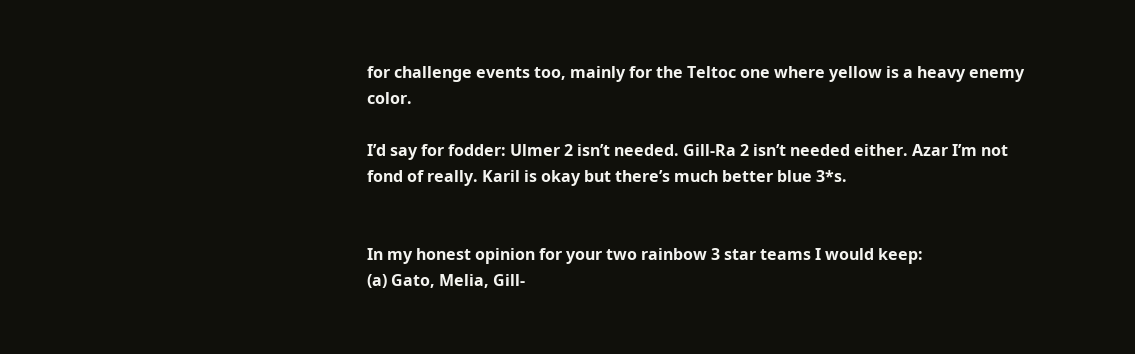for challenge events too, mainly for the Teltoc one where yellow is a heavy enemy color.

I’d say for fodder: Ulmer 2 isn’t needed. Gill-Ra 2 isn’t needed either. Azar I’m not fond of really. Karil is okay but there’s much better blue 3*s.


In my honest opinion for your two rainbow 3 star teams I would keep:
(a) Gato, Melia, Gill-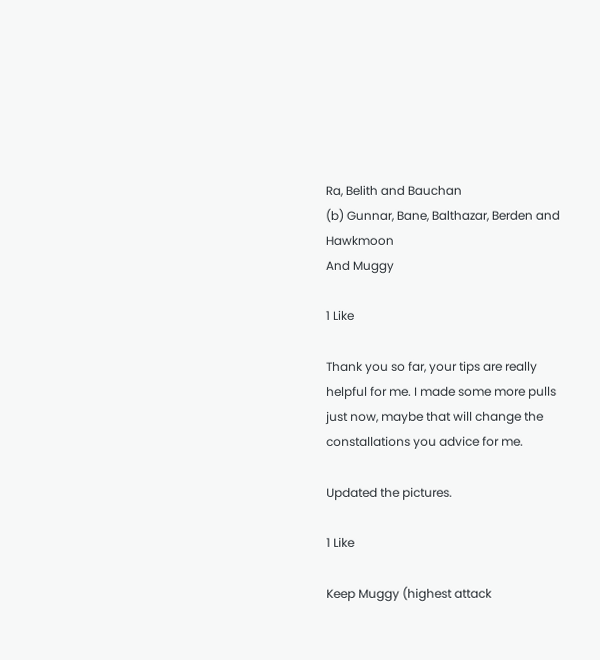Ra, Belith and Bauchan
(b) Gunnar, Bane, Balthazar, Berden and Hawkmoon
And Muggy

1 Like

Thank you so far, your tips are really helpful for me. I made some more pulls just now, maybe that will change the constallations you advice for me.

Updated the pictures.

1 Like

Keep Muggy (highest attack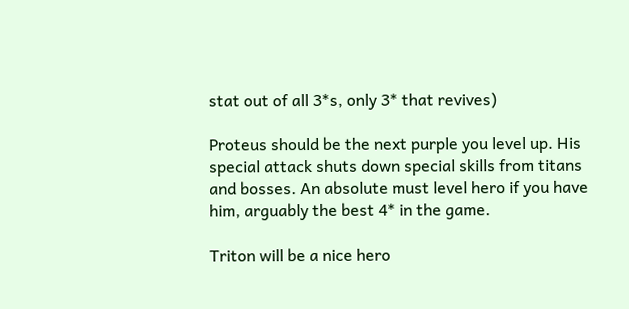stat out of all 3*s, only 3* that revives)

Proteus should be the next purple you level up. His special attack shuts down special skills from titans and bosses. An absolute must level hero if you have him, arguably the best 4* in the game.

Triton will be a nice hero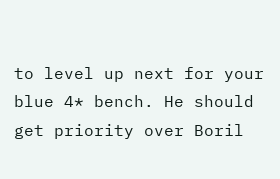to level up next for your blue 4* bench. He should get priority over Boril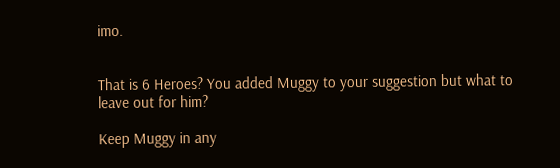imo.


That is 6 Heroes? You added Muggy to your suggestion but what to leave out for him?

Keep Muggy in any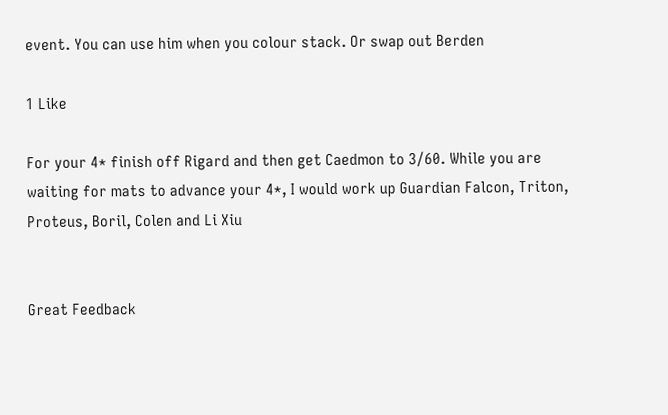event. You can use him when you colour stack. Or swap out Berden

1 Like

For your 4* finish off Rigard and then get Caedmon to 3/60. While you are waiting for mats to advance your 4*, I would work up Guardian Falcon, Triton, Proteus, Boril, Colen and Li Xiu


Great Feedback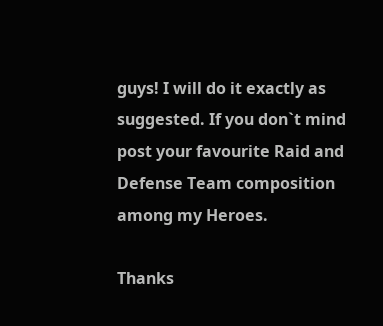guys! I will do it exactly as suggested. If you don`t mind post your favourite Raid and Defense Team composition among my Heroes.

Thanks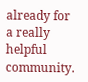already for a really helpful community.